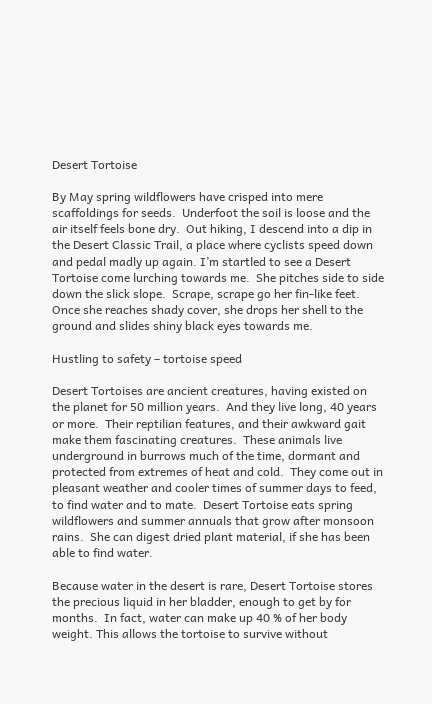Desert Tortoise

By May spring wildflowers have crisped into mere scaffoldings for seeds.  Underfoot the soil is loose and the air itself feels bone dry.  Out hiking, I descend into a dip in the Desert Classic Trail, a place where cyclists speed down and pedal madly up again. I’m startled to see a Desert Tortoise come lurching towards me.  She pitches side to side down the slick slope.  Scrape, scrape go her fin-like feet.  Once she reaches shady cover, she drops her shell to the ground and slides shiny black eyes towards me.

Hustling to safety – tortoise speed

Desert Tortoises are ancient creatures, having existed on the planet for 50 million years.  And they live long, 40 years or more.  Their reptilian features, and their awkward gait make them fascinating creatures.  These animals live underground in burrows much of the time, dormant and protected from extremes of heat and cold.  They come out in pleasant weather and cooler times of summer days to feed, to find water and to mate.  Desert Tortoise eats spring wildflowers and summer annuals that grow after monsoon rains.  She can digest dried plant material, if she has been able to find water.

Because water in the desert is rare, Desert Tortoise stores the precious liquid in her bladder, enough to get by for months.  In fact, water can make up 40 % of her body weight. This allows the tortoise to survive without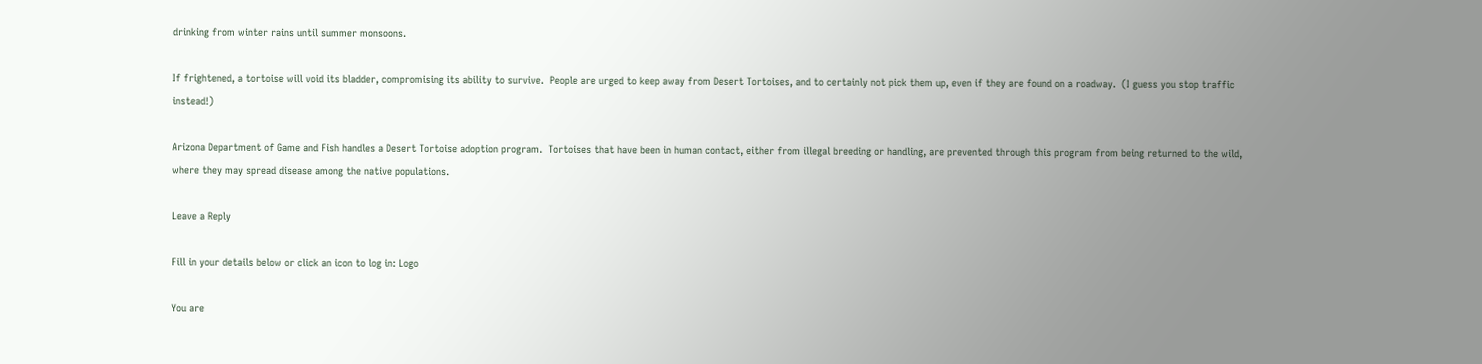drinking from winter rains until summer monsoons.

If frightened, a tortoise will void its bladder, compromising its ability to survive.  People are urged to keep away from Desert Tortoises, and to certainly not pick them up, even if they are found on a roadway.  (I guess you stop traffic instead!)

Arizona Department of Game and Fish handles a Desert Tortoise adoption program.  Tortoises that have been in human contact, either from illegal breeding or handling, are prevented through this program from being returned to the wild, where they may spread disease among the native populations.

Leave a Reply

Fill in your details below or click an icon to log in: Logo

You are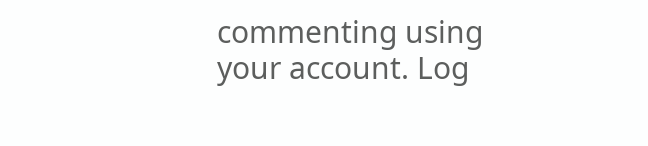commenting using your account. Log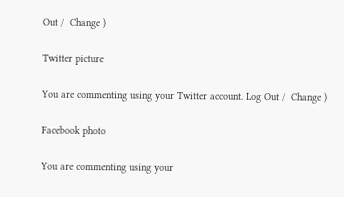Out /  Change )

Twitter picture

You are commenting using your Twitter account. Log Out /  Change )

Facebook photo

You are commenting using your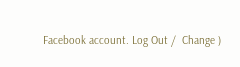Facebook account. Log Out /  Change )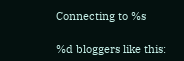Connecting to %s

%d bloggers like this: